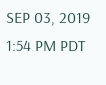SEP 03, 2019 1:54 PM PDT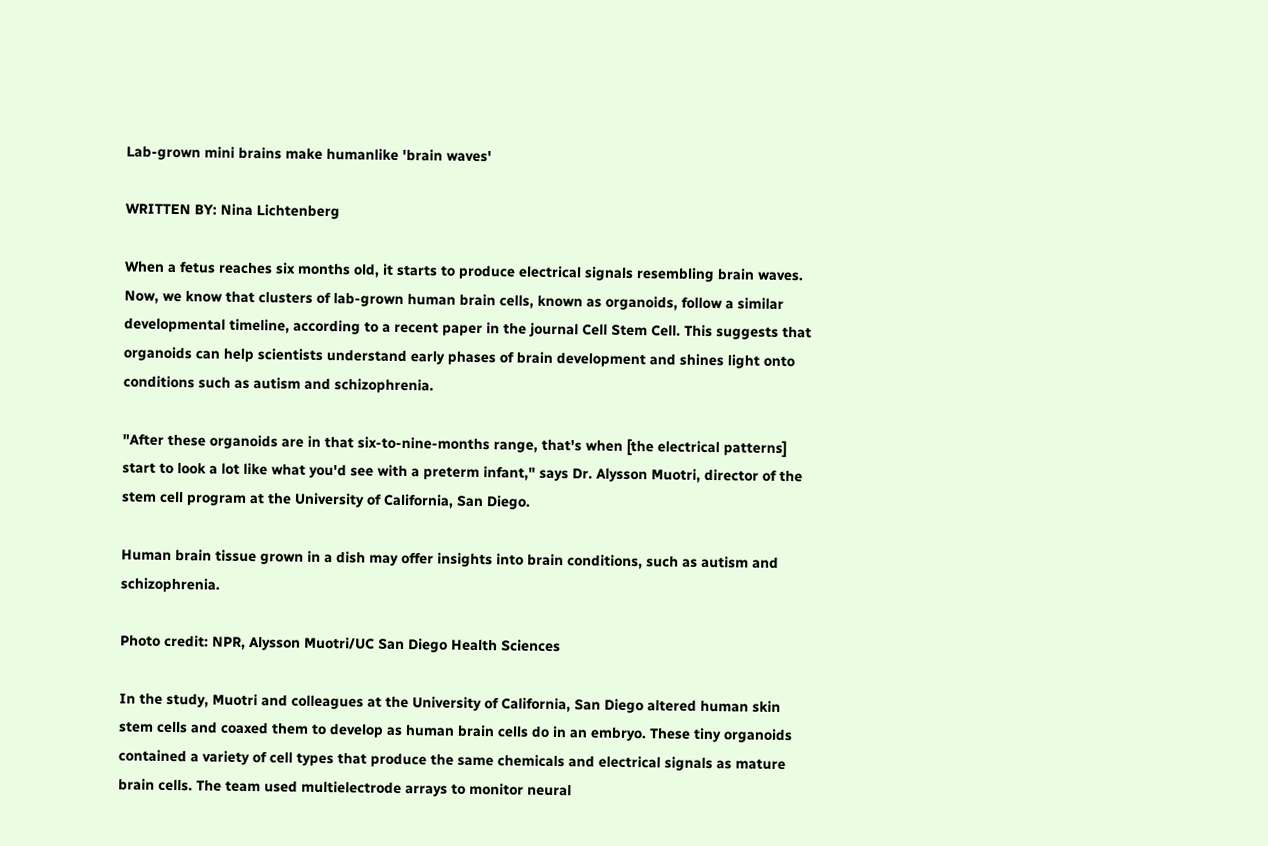Lab-grown mini brains make humanlike 'brain waves'

WRITTEN BY: Nina Lichtenberg

When a fetus reaches six months old, it starts to produce electrical signals resembling brain waves. Now, we know that clusters of lab-grown human brain cells, known as organoids, follow a similar developmental timeline, according to a recent paper in the journal Cell Stem Cell. This suggests that organoids can help scientists understand early phases of brain development and shines light onto conditions such as autism and schizophrenia.

"After these organoids are in that six-to-nine-months range, that's when [the electrical patterns] start to look a lot like what you'd see with a preterm infant," says Dr. Alysson Muotri, director of the stem cell program at the University of California, San Diego.

Human brain tissue grown in a dish may offer insights into brain conditions, such as autism and schizophrenia.

Photo credit: NPR, Alysson Muotri/UC San Diego Health Sciences

In the study, Muotri and colleagues at the University of California, San Diego altered human skin stem cells and coaxed them to develop as human brain cells do in an embryo. These tiny organoids contained a variety of cell types that produce the same chemicals and electrical signals as mature brain cells. The team used multielectrode arrays to monitor neural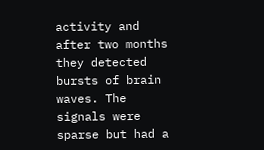activity and after two months they detected bursts of brain waves. The signals were sparse but had a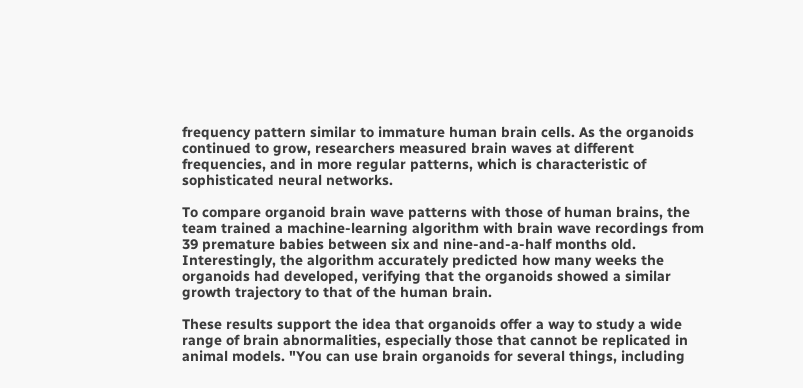frequency pattern similar to immature human brain cells. As the organoids continued to grow, researchers measured brain waves at different frequencies, and in more regular patterns, which is characteristic of sophisticated neural networks.

To compare organoid brain wave patterns with those of human brains, the team trained a machine-learning algorithm with brain wave recordings from 39 premature babies between six and nine-and-a-half months old. Interestingly, the algorithm accurately predicted how many weeks the organoids had developed, verifying that the organoids showed a similar growth trajectory to that of the human brain.

These results support the idea that organoids offer a way to study a wide range of brain abnormalities, especially those that cannot be replicated in animal models. "You can use brain organoids for several things, including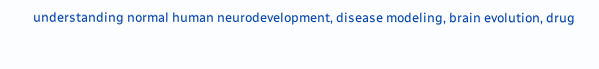understanding normal human neurodevelopment, disease modeling, brain evolution, drug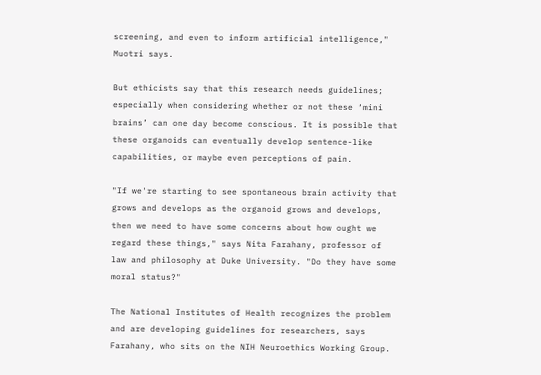screening, and even to inform artificial intelligence," Muotri says.

But ethicists say that this research needs guidelines; especially when considering whether or not these ‘mini brains’ can one day become conscious. It is possible that these organoids can eventually develop sentence-like capabilities, or maybe even perceptions of pain.

"If we're starting to see spontaneous brain activity that grows and develops as the organoid grows and develops, then we need to have some concerns about how ought we regard these things," says Nita Farahany, professor of law and philosophy at Duke University. "Do they have some moral status?"

The National Institutes of Health recognizes the problem and are developing guidelines for researchers, says Farahany, who sits on the NIH Neuroethics Working Group.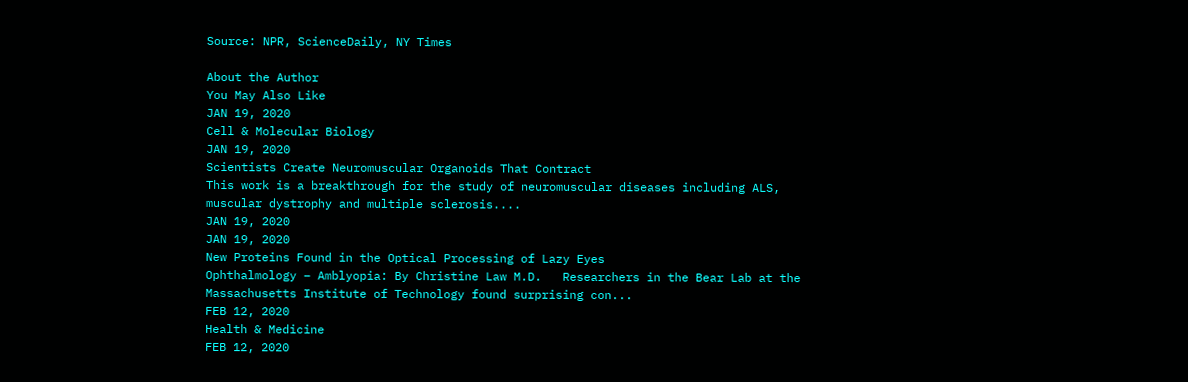Source: NPR, ScienceDaily, NY Times

About the Author
You May Also Like
JAN 19, 2020
Cell & Molecular Biology
JAN 19, 2020
Scientists Create Neuromuscular Organoids That Contract
This work is a breakthrough for the study of neuromuscular diseases including ALS, muscular dystrophy and multiple sclerosis....
JAN 19, 2020
JAN 19, 2020
New Proteins Found in the Optical Processing of Lazy Eyes
Ophthalmology – Amblyopia: By Christine Law M.D.   Researchers in the Bear Lab at the Massachusetts Institute of Technology found surprising con...
FEB 12, 2020
Health & Medicine
FEB 12, 2020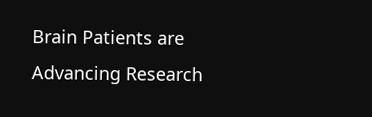Brain Patients are Advancing Research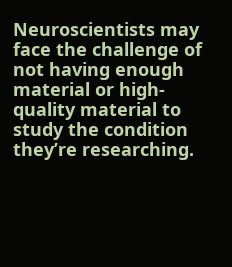Neuroscientists may face the challenge of not having enough material or high-quality material to study the condition they’re researching.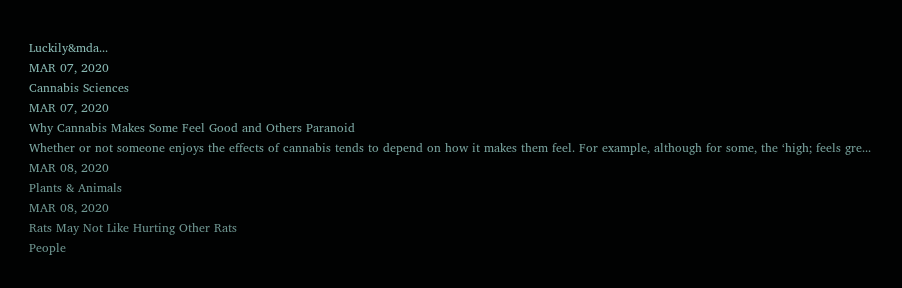Luckily&mda...
MAR 07, 2020
Cannabis Sciences
MAR 07, 2020
Why Cannabis Makes Some Feel Good and Others Paranoid
Whether or not someone enjoys the effects of cannabis tends to depend on how it makes them feel. For example, although for some, the ‘high; feels gre...
MAR 08, 2020
Plants & Animals
MAR 08, 2020
Rats May Not Like Hurting Other Rats
People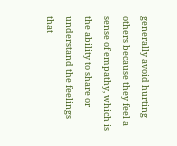generally avoid hurting others because they feel a sense of empathy, which is the ability to share or understand the feelings that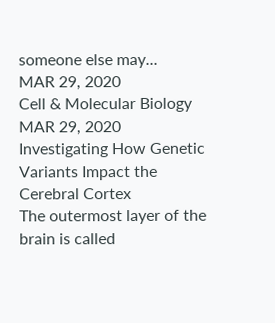someone else may...
MAR 29, 2020
Cell & Molecular Biology
MAR 29, 2020
Investigating How Genetic Variants Impact the Cerebral Cortex
The outermost layer of the brain is called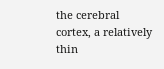the cerebral cortex, a relatively thin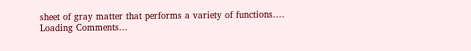sheet of gray matter that performs a variety of functions....
Loading Comments...